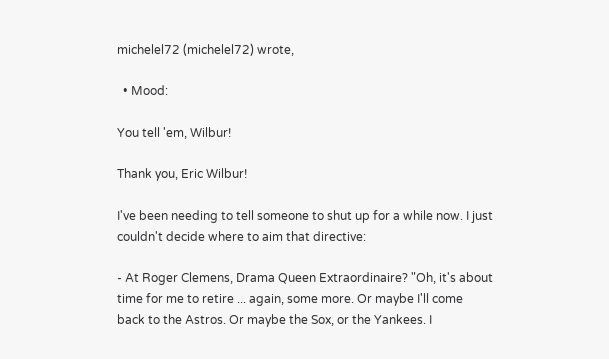michelel72 (michelel72) wrote,

  • Mood:

You tell 'em, Wilbur!

Thank you, Eric Wilbur!

I've been needing to tell someone to shut up for a while now. I just couldn't decide where to aim that directive:

- At Roger Clemens, Drama Queen Extraordinaire? "Oh, it's about time for me to retire ... again, some more. Or maybe I'll come back to the Astros. Or maybe the Sox, or the Yankees. I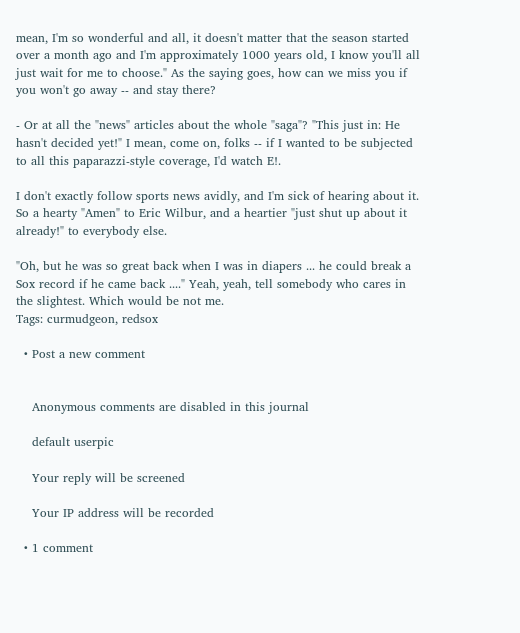mean, I'm so wonderful and all, it doesn't matter that the season started over a month ago and I'm approximately 1000 years old, I know you'll all just wait for me to choose." As the saying goes, how can we miss you if you won't go away -- and stay there?

- Or at all the "news" articles about the whole "saga"? "This just in: He hasn't decided yet!" I mean, come on, folks -- if I wanted to be subjected to all this paparazzi-style coverage, I'd watch E!.

I don't exactly follow sports news avidly, and I'm sick of hearing about it. So a hearty "Amen" to Eric Wilbur, and a heartier "just shut up about it already!" to everybody else.

"Oh, but he was so great back when I was in diapers ... he could break a Sox record if he came back ...." Yeah, yeah, tell somebody who cares in the slightest. Which would be not me.
Tags: curmudgeon, redsox

  • Post a new comment


    Anonymous comments are disabled in this journal

    default userpic

    Your reply will be screened

    Your IP address will be recorded

  • 1 comment